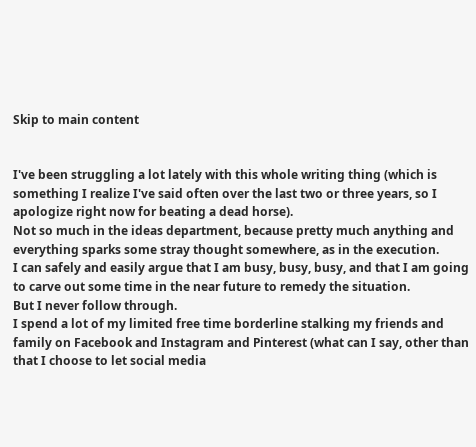Skip to main content


I've been struggling a lot lately with this whole writing thing (which is something I realize I've said often over the last two or three years, so I apologize right now for beating a dead horse).
Not so much in the ideas department, because pretty much anything and everything sparks some stray thought somewhere, as in the execution.
I can safely and easily argue that I am busy, busy, busy, and that I am going to carve out some time in the near future to remedy the situation.
But I never follow through.
I spend a lot of my limited free time borderline stalking my friends and family on Facebook and Instagram and Pinterest (what can I say, other than that I choose to let social media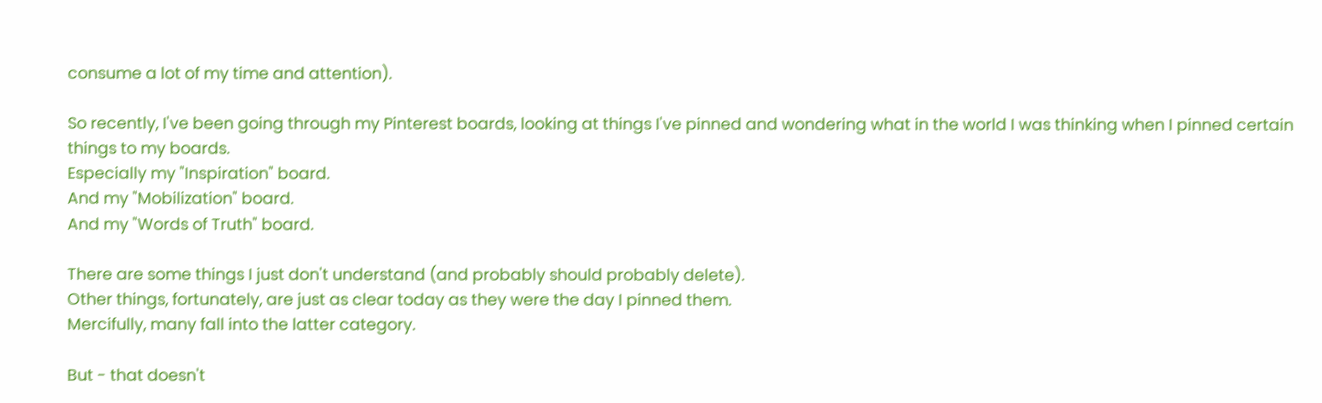consume a lot of my time and attention).

So recently, I've been going through my Pinterest boards, looking at things I've pinned and wondering what in the world I was thinking when I pinned certain things to my boards.
Especially my "Inspiration" board.
And my "Mobilization" board.
And my "Words of Truth" board.

There are some things I just don't understand (and probably should probably delete).
Other things, fortunately, are just as clear today as they were the day I pinned them.
Mercifully, many fall into the latter category.

But - that doesn't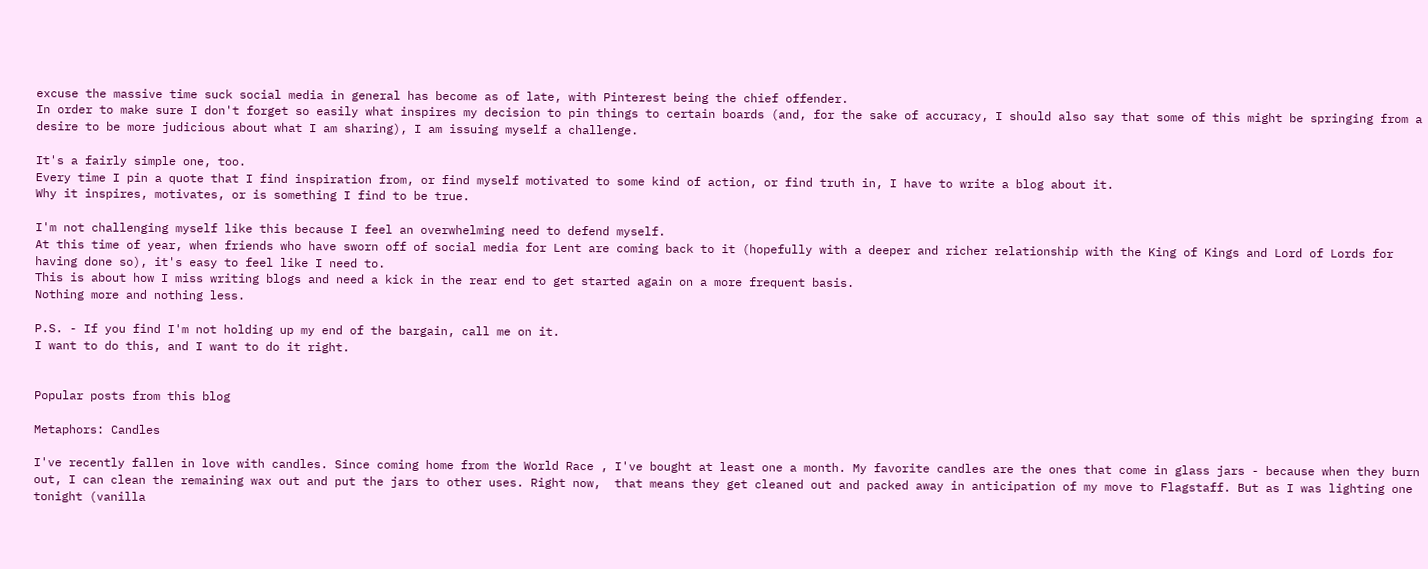excuse the massive time suck social media in general has become as of late, with Pinterest being the chief offender.
In order to make sure I don't forget so easily what inspires my decision to pin things to certain boards (and, for the sake of accuracy, I should also say that some of this might be springing from a desire to be more judicious about what I am sharing), I am issuing myself a challenge.

It's a fairly simple one, too.
Every time I pin a quote that I find inspiration from, or find myself motivated to some kind of action, or find truth in, I have to write a blog about it.
Why it inspires, motivates, or is something I find to be true.

I'm not challenging myself like this because I feel an overwhelming need to defend myself.
At this time of year, when friends who have sworn off of social media for Lent are coming back to it (hopefully with a deeper and richer relationship with the King of Kings and Lord of Lords for having done so), it's easy to feel like I need to.
This is about how I miss writing blogs and need a kick in the rear end to get started again on a more frequent basis.
Nothing more and nothing less.

P.S. - If you find I'm not holding up my end of the bargain, call me on it.
I want to do this, and I want to do it right.


Popular posts from this blog

Metaphors: Candles

I've recently fallen in love with candles. Since coming home from the World Race , I've bought at least one a month. My favorite candles are the ones that come in glass jars - because when they burn out, I can clean the remaining wax out and put the jars to other uses. Right now,  that means they get cleaned out and packed away in anticipation of my move to Flagstaff. But as I was lighting one tonight (vanilla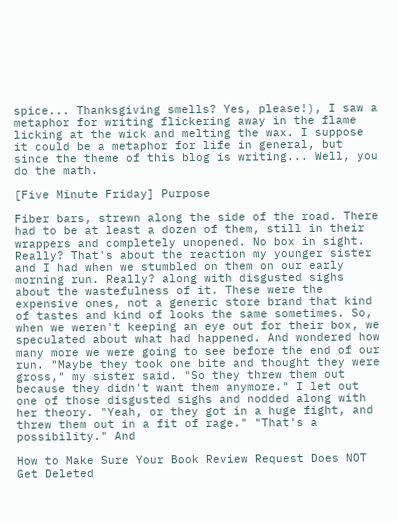spice... Thanksgiving smells? Yes, please!), I saw a metaphor for writing flickering away in the flame licking at the wick and melting the wax. I suppose it could be a metaphor for life in general, but since the theme of this blog is writing... Well, you do the math.

[Five Minute Friday] Purpose

Fiber bars, strewn along the side of the road. There had to be at least a dozen of them, still in their wrappers and completely unopened. No box in sight. Really? That's about the reaction my younger sister and I had when we stumbled on them on our early morning run. Really? along with disgusted sighs about the wastefulness of it. These were the expensive ones, not a generic store brand that kind of tastes and kind of looks the same sometimes. So, when we weren't keeping an eye out for their box, we speculated about what had happened. And wondered how many more we were going to see before the end of our run. "Maybe they took one bite and thought they were gross," my sister said. "So they threw them out because they didn't want them anymore." I let out one of those disgusted sighs and nodded along with her theory. "Yeah, or they got in a huge fight, and threw them out in a fit of rage." "That's a possibility." And

How to Make Sure Your Book Review Request Does NOT Get Deleted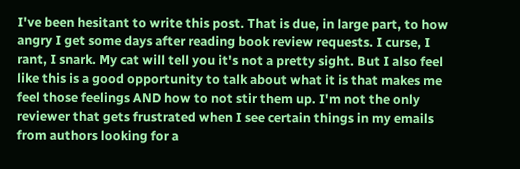I've been hesitant to write this post. That is due, in large part, to how angry I get some days after reading book review requests. I curse, I rant, I snark. My cat will tell you it's not a pretty sight. But I also feel like this is a good opportunity to talk about what it is that makes me feel those feelings AND how to not stir them up. I'm not the only reviewer that gets frustrated when I see certain things in my emails from authors looking for a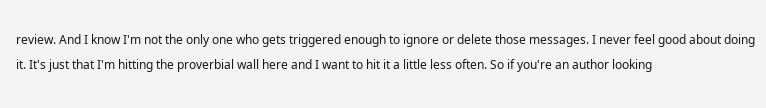review. And I know I'm not the only one who gets triggered enough to ignore or delete those messages. I never feel good about doing it. It's just that I'm hitting the proverbial wall here and I want to hit it a little less often. So if you're an author looking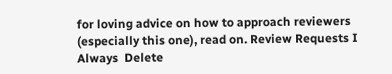for loving advice on how to approach reviewers (especially this one), read on. Review Requests I Always  Delete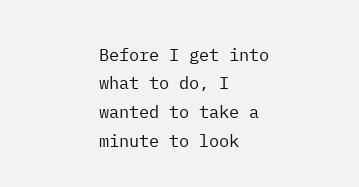Before I get into what to do, I wanted to take a minute to look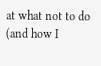at what not to do (and how I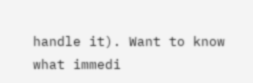handle it). Want to know what immedi